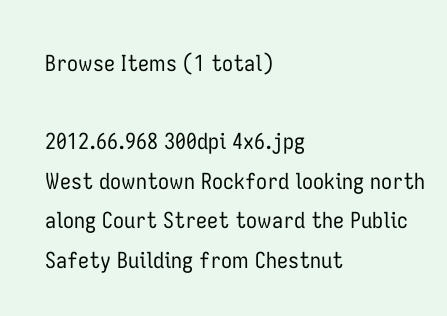Browse Items (1 total)

2012.66.968 300dpi 4x6.jpg
West downtown Rockford looking north along Court Street toward the Public Safety Building from Chestnut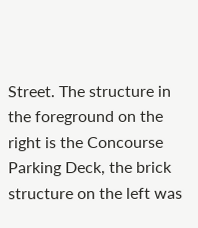Street. The structure in the foreground on the right is the Concourse Parking Deck, the brick structure on the left was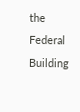the Federal Building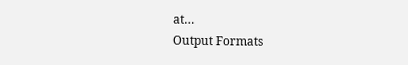at…
Output Formats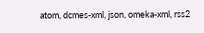atom, dcmes-xml, json, omeka-xml, rss2